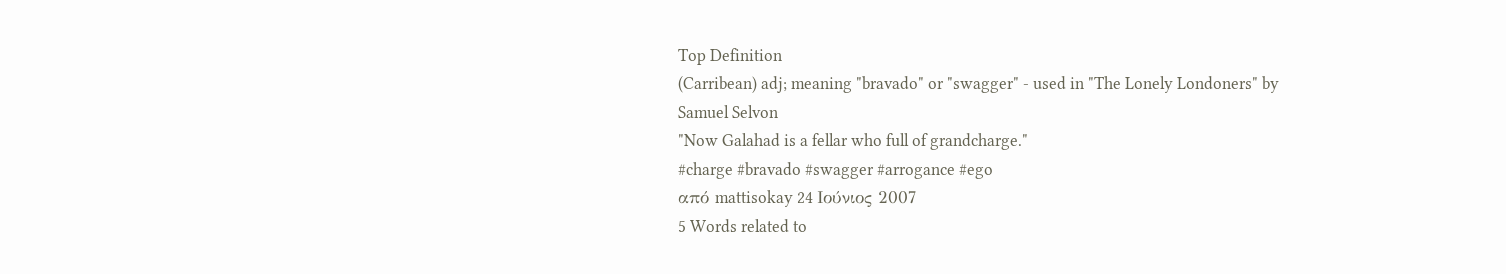Top Definition
(Carribean) adj; meaning "bravado" or "swagger" - used in "The Lonely Londoners" by Samuel Selvon
"Now Galahad is a fellar who full of grandcharge."
#charge #bravado #swagger #arrogance #ego
από mattisokay 24 Ιούνιος 2007
5 Words related to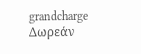grandcharge
Δωρεάν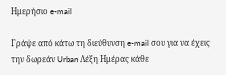Ημερήσιο e-mail

Γράψε από κάτω τη διεύθυνση e-mail σου για να έχεις την δωρεάν Urban Λέξη Ημέρας κάθε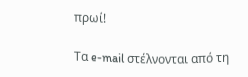πρωί!

Τα e-mail στέλνονται από τη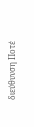διεύθυνση Ποτέ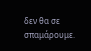δεν θα σε σπαμάρουμε.